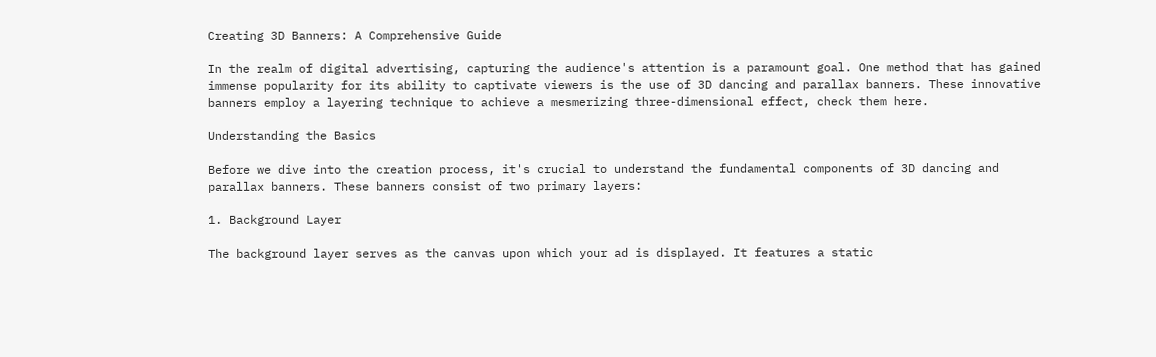Creating 3D Banners: A Comprehensive Guide

In the realm of digital advertising, capturing the audience's attention is a paramount goal. One method that has gained immense popularity for its ability to captivate viewers is the use of 3D dancing and parallax banners. These innovative banners employ a layering technique to achieve a mesmerizing three-dimensional effect, check them here.

Understanding the Basics

Before we dive into the creation process, it's crucial to understand the fundamental components of 3D dancing and parallax banners. These banners consist of two primary layers:

1. Background Layer

The background layer serves as the canvas upon which your ad is displayed. It features a static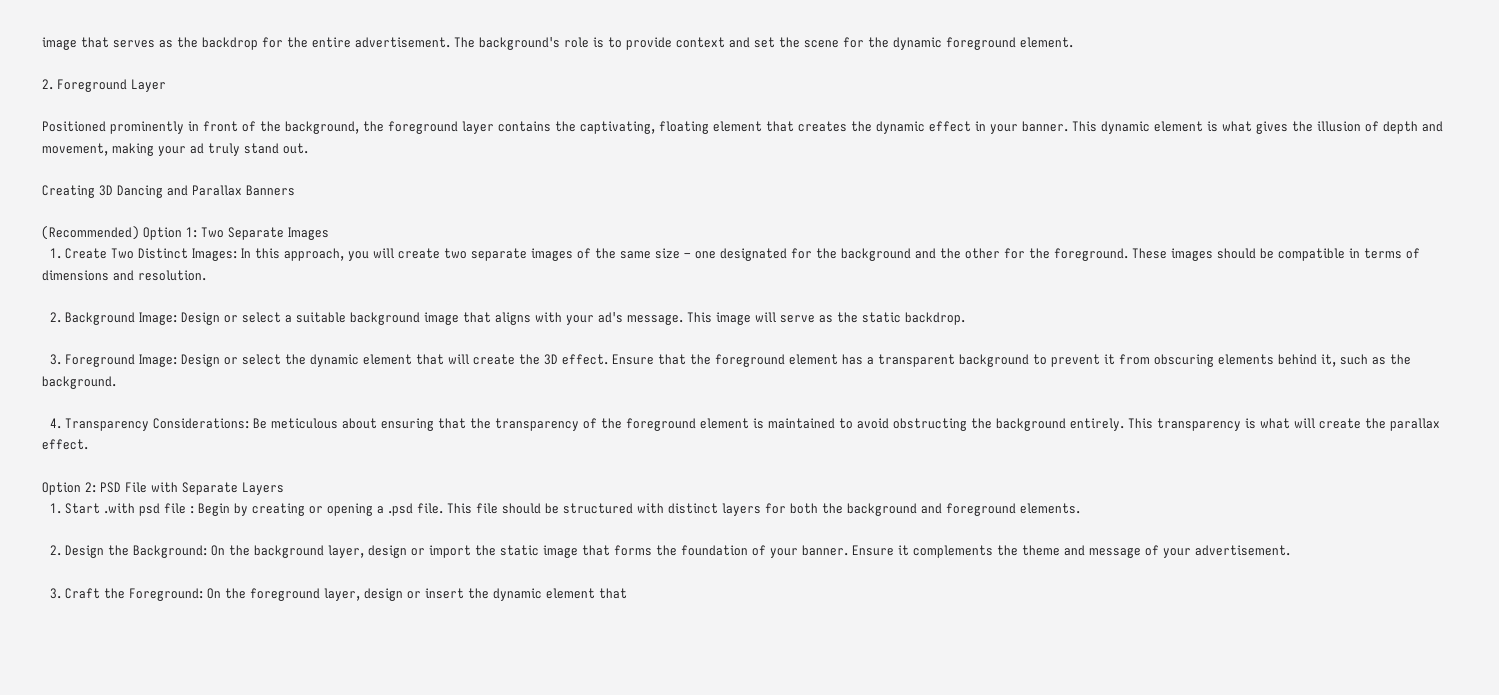image that serves as the backdrop for the entire advertisement. The background's role is to provide context and set the scene for the dynamic foreground element.

2. Foreground Layer

Positioned prominently in front of the background, the foreground layer contains the captivating, floating element that creates the dynamic effect in your banner. This dynamic element is what gives the illusion of depth and movement, making your ad truly stand out.

Creating 3D Dancing and Parallax Banners

(Recommended) Option 1: Two Separate Images
  1. Create Two Distinct Images: In this approach, you will create two separate images of the same size – one designated for the background and the other for the foreground. These images should be compatible in terms of dimensions and resolution.

  2. Background Image: Design or select a suitable background image that aligns with your ad's message. This image will serve as the static backdrop.

  3. Foreground Image: Design or select the dynamic element that will create the 3D effect. Ensure that the foreground element has a transparent background to prevent it from obscuring elements behind it, such as the background.

  4. Transparency Considerations: Be meticulous about ensuring that the transparency of the foreground element is maintained to avoid obstructing the background entirely. This transparency is what will create the parallax effect.

Option 2: PSD File with Separate Layers
  1. Start .with psd file : Begin by creating or opening a .psd file. This file should be structured with distinct layers for both the background and foreground elements.

  2. Design the Background: On the background layer, design or import the static image that forms the foundation of your banner. Ensure it complements the theme and message of your advertisement.

  3. Craft the Foreground: On the foreground layer, design or insert the dynamic element that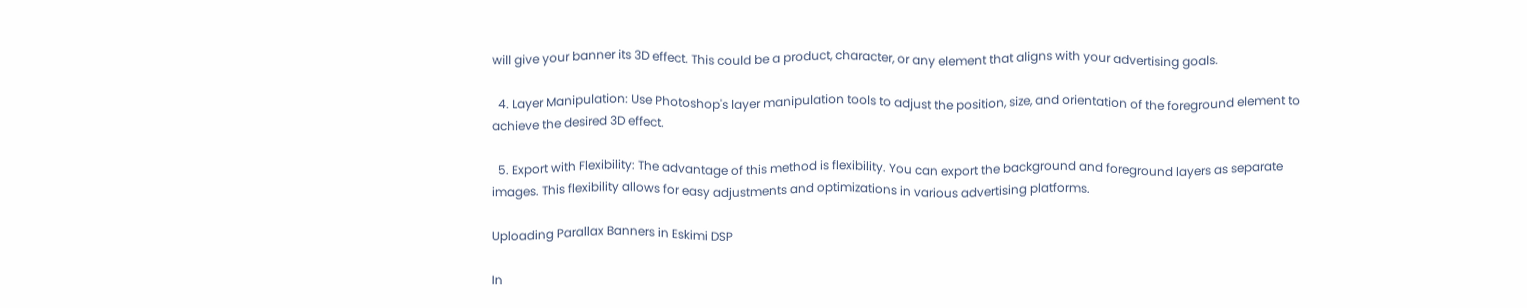will give your banner its 3D effect. This could be a product, character, or any element that aligns with your advertising goals.

  4. Layer Manipulation: Use Photoshop's layer manipulation tools to adjust the position, size, and orientation of the foreground element to achieve the desired 3D effect.

  5. Export with Flexibility: The advantage of this method is flexibility. You can export the background and foreground layers as separate images. This flexibility allows for easy adjustments and optimizations in various advertising platforms.

Uploading Parallax Banners in Eskimi DSP

In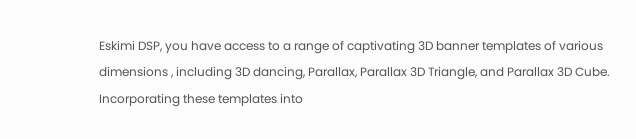Eskimi DSP, you have access to a range of captivating 3D banner templates of various dimensions , including 3D dancing, Parallax, Parallax 3D Triangle, and Parallax 3D Cube. Incorporating these templates into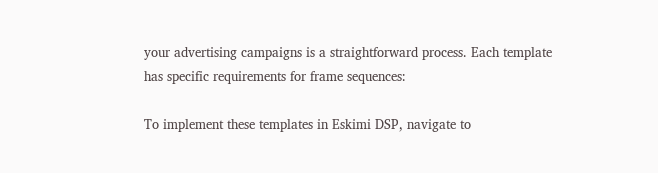your advertising campaigns is a straightforward process. Each template has specific requirements for frame sequences:

To implement these templates in Eskimi DSP, navigate to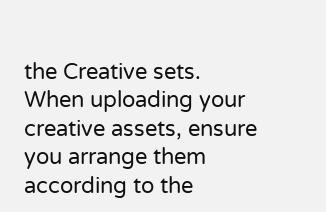the Creative sets. When uploading your creative assets, ensure you arrange them according to the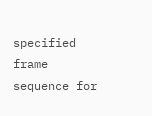specified frame sequence for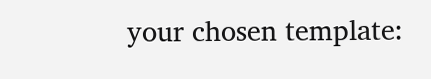your chosen template: